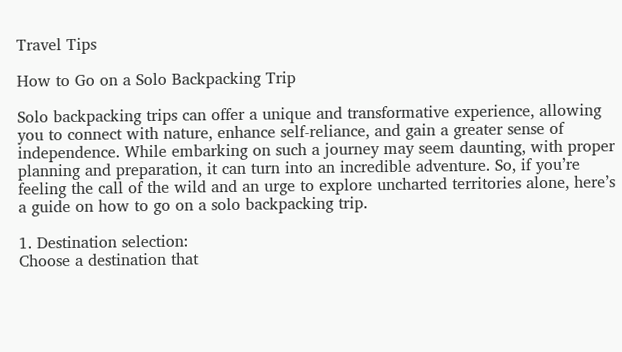Travel Tips

How to Go on a Solo Backpacking Trip

Solo backpacking trips can offer a unique and transformative experience, allowing you to connect with nature, enhance self-reliance, and gain a greater sense of independence. While embarking on such a journey may seem daunting, with proper planning and preparation, it can turn into an incredible adventure. So, if you’re feeling the call of the wild and an urge to explore uncharted territories alone, here’s a guide on how to go on a solo backpacking trip.

1. Destination selection:
Choose a destination that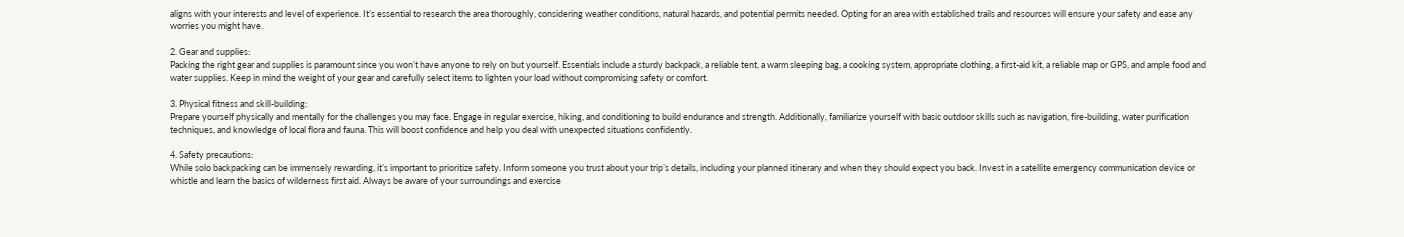aligns with your interests and level of experience. It’s essential to research the area thoroughly, considering weather conditions, natural hazards, and potential permits needed. Opting for an area with established trails and resources will ensure your safety and ease any worries you might have.

2. Gear and supplies:
Packing the right gear and supplies is paramount since you won’t have anyone to rely on but yourself. Essentials include a sturdy backpack, a reliable tent, a warm sleeping bag, a cooking system, appropriate clothing, a first-aid kit, a reliable map or GPS, and ample food and water supplies. Keep in mind the weight of your gear and carefully select items to lighten your load without compromising safety or comfort.

3. Physical fitness and skill-building:
Prepare yourself physically and mentally for the challenges you may face. Engage in regular exercise, hiking, and conditioning to build endurance and strength. Additionally, familiarize yourself with basic outdoor skills such as navigation, fire-building, water purification techniques, and knowledge of local flora and fauna. This will boost confidence and help you deal with unexpected situations confidently.

4. Safety precautions:
While solo backpacking can be immensely rewarding, it’s important to prioritize safety. Inform someone you trust about your trip’s details, including your planned itinerary and when they should expect you back. Invest in a satellite emergency communication device or whistle and learn the basics of wilderness first aid. Always be aware of your surroundings and exercise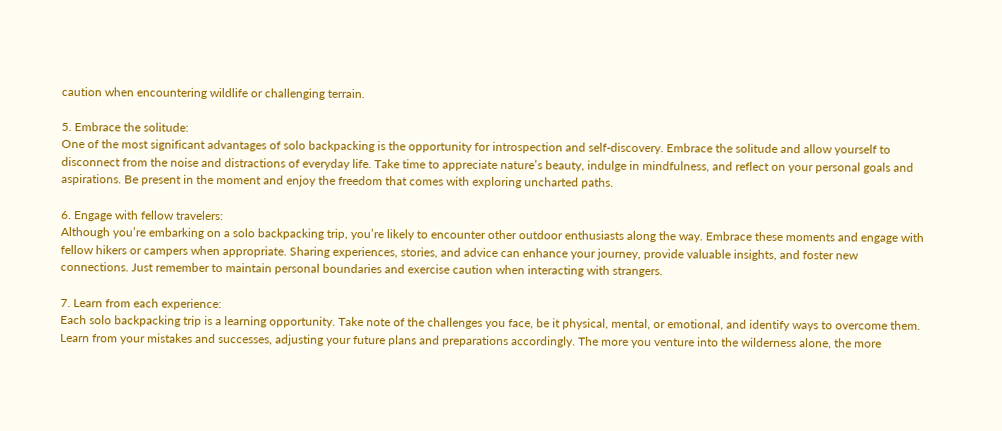caution when encountering wildlife or challenging terrain.

5. Embrace the solitude:
One of the most significant advantages of solo backpacking is the opportunity for introspection and self-discovery. Embrace the solitude and allow yourself to disconnect from the noise and distractions of everyday life. Take time to appreciate nature’s beauty, indulge in mindfulness, and reflect on your personal goals and aspirations. Be present in the moment and enjoy the freedom that comes with exploring uncharted paths.

6. Engage with fellow travelers:
Although you’re embarking on a solo backpacking trip, you’re likely to encounter other outdoor enthusiasts along the way. Embrace these moments and engage with fellow hikers or campers when appropriate. Sharing experiences, stories, and advice can enhance your journey, provide valuable insights, and foster new connections. Just remember to maintain personal boundaries and exercise caution when interacting with strangers.

7. Learn from each experience:
Each solo backpacking trip is a learning opportunity. Take note of the challenges you face, be it physical, mental, or emotional, and identify ways to overcome them. Learn from your mistakes and successes, adjusting your future plans and preparations accordingly. The more you venture into the wilderness alone, the more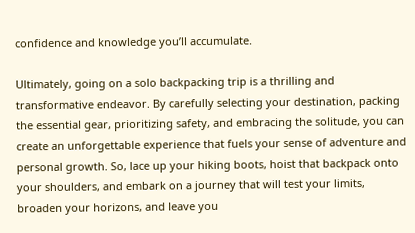confidence and knowledge you’ll accumulate.

Ultimately, going on a solo backpacking trip is a thrilling and transformative endeavor. By carefully selecting your destination, packing the essential gear, prioritizing safety, and embracing the solitude, you can create an unforgettable experience that fuels your sense of adventure and personal growth. So, lace up your hiking boots, hoist that backpack onto your shoulders, and embark on a journey that will test your limits, broaden your horizons, and leave you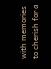with memories to cherish for a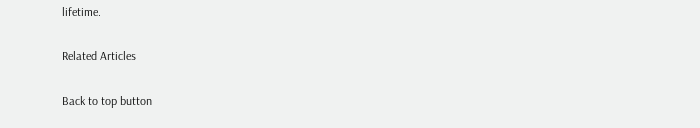lifetime.

Related Articles

Back to top button